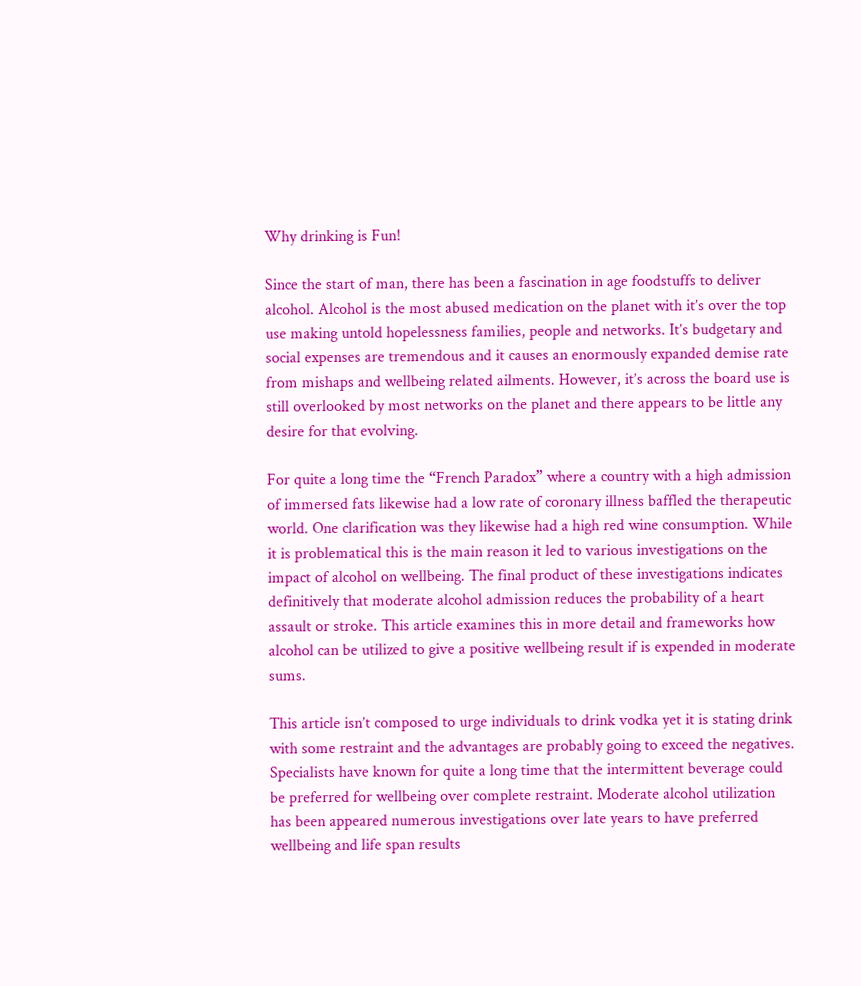Why drinking is Fun!

Since the start of man, there has been a fascination in age foodstuffs to deliver alcohol. Alcohol is the most abused medication on the planet with it’s over the top use making untold hopelessness families, people and networks. It’s budgetary and social expenses are tremendous and it causes an enormously expanded demise rate from mishaps and wellbeing related ailments. However, it’s across the board use is still overlooked by most networks on the planet and there appears to be little any desire for that evolving.

For quite a long time the “French Paradox” where a country with a high admission of immersed fats likewise had a low rate of coronary illness baffled the therapeutic world. One clarification was they likewise had a high red wine consumption. While it is problematical this is the main reason it led to various investigations on the impact of alcohol on wellbeing. The final product of these investigations indicates definitively that moderate alcohol admission reduces the probability of a heart assault or stroke. This article examines this in more detail and frameworks how alcohol can be utilized to give a positive wellbeing result if is expended in moderate sums.

This article isn’t composed to urge individuals to drink vodka yet it is stating drink with some restraint and the advantages are probably going to exceed the negatives. Specialists have known for quite a long time that the intermittent beverage could be preferred for wellbeing over complete restraint. Moderate alcohol utilization has been appeared numerous investigations over late years to have preferred wellbeing and life span results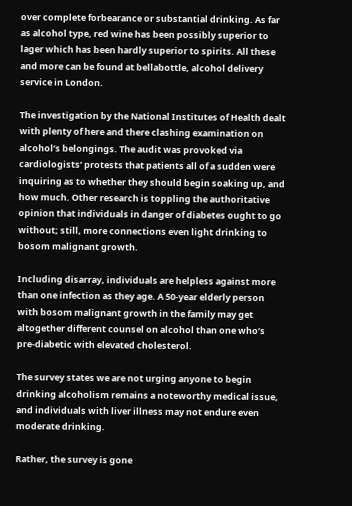over complete forbearance or substantial drinking. As far as alcohol type, red wine has been possibly superior to lager which has been hardly superior to spirits. All these and more can be found at bellabottle, alcohol delivery service in London.

The investigation by the National Institutes of Health dealt with plenty of here and there clashing examination on alcohol’s belongings. The audit was provoked via cardiologists’ protests that patients all of a sudden were inquiring as to whether they should begin soaking up, and how much. Other research is toppling the authoritative opinion that individuals in danger of diabetes ought to go without; still, more connections even light drinking to bosom malignant growth.

Including disarray, individuals are helpless against more than one infection as they age. A 50-year elderly person with bosom malignant growth in the family may get altogether different counsel on alcohol than one who’s pre-diabetic with elevated cholesterol.

The survey states we are not urging anyone to begin drinking alcoholism remains a noteworthy medical issue, and individuals with liver illness may not endure even moderate drinking.

Rather, the survey is gone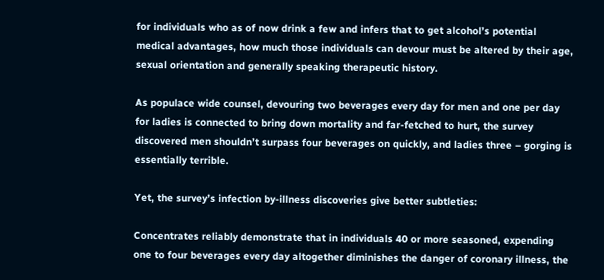for individuals who as of now drink a few and infers that to get alcohol’s potential medical advantages, how much those individuals can devour must be altered by their age, sexual orientation and generally speaking therapeutic history.

As populace wide counsel, devouring two beverages every day for men and one per day for ladies is connected to bring down mortality and far-fetched to hurt, the survey discovered men shouldn’t surpass four beverages on quickly, and ladies three – gorging is essentially terrible.

Yet, the survey’s infection by-illness discoveries give better subtleties:

Concentrates reliably demonstrate that in individuals 40 or more seasoned, expending one to four beverages every day altogether diminishes the danger of coronary illness, the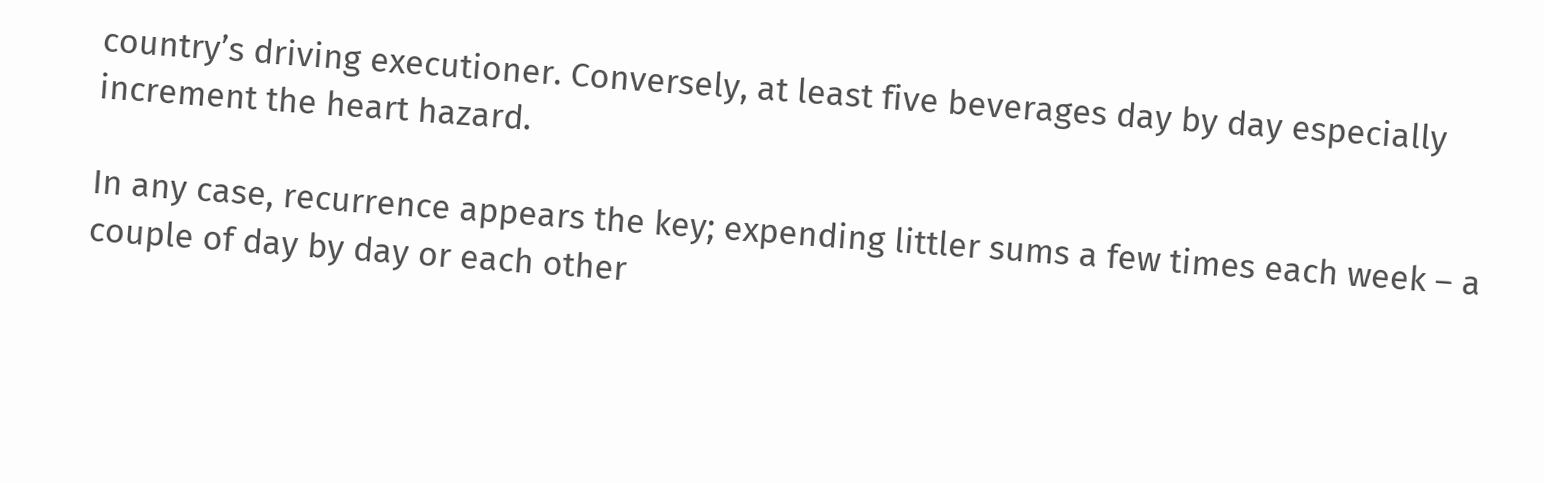country’s driving executioner. Conversely, at least five beverages day by day especially increment the heart hazard.

In any case, recurrence appears the key; expending littler sums a few times each week – a couple of day by day or each other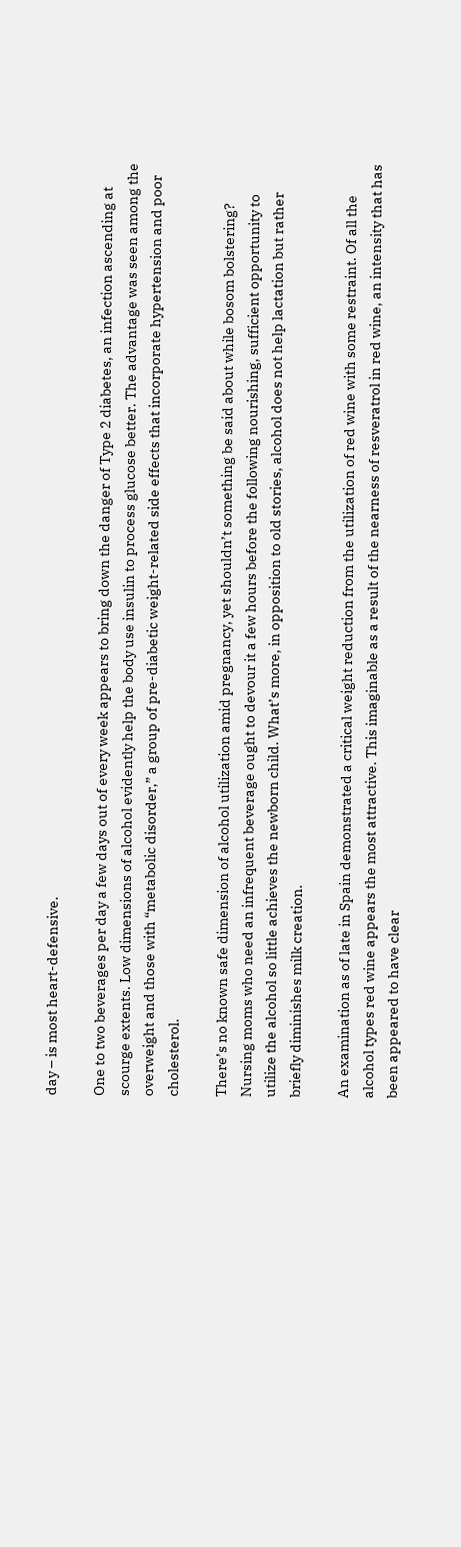day – is most heart-defensive.

One to two beverages per day a few days out of every week appears to bring down the danger of Type 2 diabetes, an infection ascending at scourge extents. Low dimensions of alcohol evidently help the body use insulin to process glucose better. The advantage was seen among the overweight and those with “metabolic disorder,” a group of pre-diabetic weight-related side effects that incorporate hypertension and poor cholesterol.

There’s no known safe dimension of alcohol utilization amid pregnancy, yet shouldn’t something be said about while bosom bolstering? Nursing moms who need an infrequent beverage ought to devour it a few hours before the following nourishing, sufficient opportunity to utilize the alcohol so little achieves the newborn child. What’s more, in opposition to old stories, alcohol does not help lactation but rather briefly diminishes milk creation.

An examination as of late in Spain demonstrated a critical weight reduction from the utilization of red wine with some restraint. Of all the alcohol types red wine appears the most attractive. This imaginable as a result of the nearness of resveratrol in red wine, an intensity that has been appeared to have clear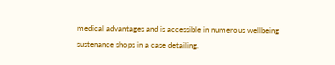medical advantages and is accessible in numerous wellbeing sustenance shops in a case detailing.